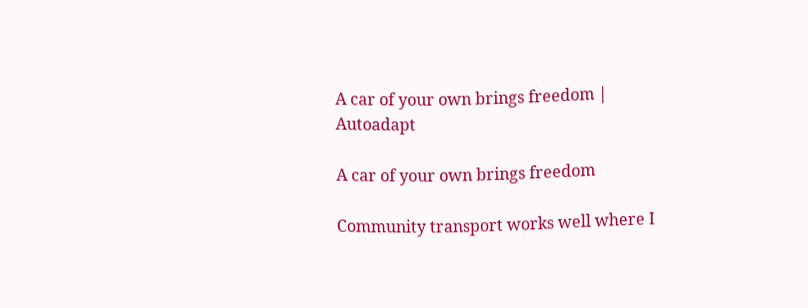A car of your own brings freedom | Autoadapt

A car of your own brings freedom

Community transport works well where I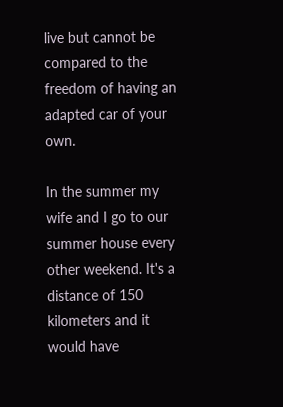live but cannot be compared to the freedom of having an adapted car of your own.

In the summer my wife and I go to our summer house every other weekend. It's a distance of 150 kilometers and it would have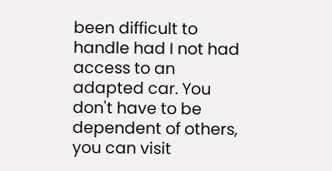been difficult to handle had I not had access to an adapted car. You don't have to be dependent of others, you can visit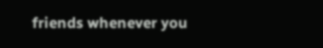friends whenever you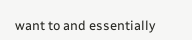want to and essentially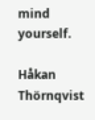mind yourself.

Håkan Thörnqvist